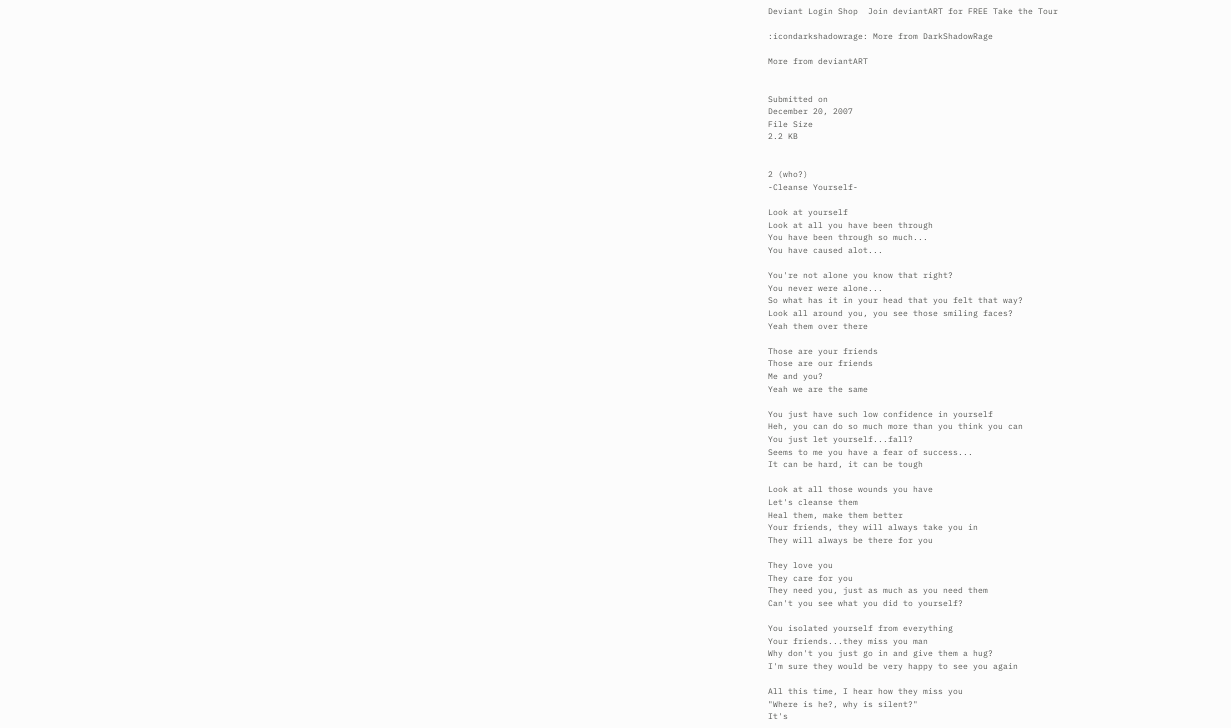Deviant Login Shop  Join deviantART for FREE Take the Tour

:icondarkshadowrage: More from DarkShadowRage

More from deviantART


Submitted on
December 20, 2007
File Size
2.2 KB


2 (who?)
-Cleanse Yourself-

Look at yourself
Look at all you have been through
You have been through so much...
You have caused alot...

You're not alone you know that right?
You never were alone...
So what has it in your head that you felt that way?
Look all around you, you see those smiling faces?
Yeah them over there

Those are your friends
Those are our friends
Me and you?
Yeah we are the same

You just have such low confidence in yourself
Heh, you can do so much more than you think you can
You just let yourself...fall?
Seems to me you have a fear of success...
It can be hard, it can be tough

Look at all those wounds you have
Let's cleanse them
Heal them, make them better
Your friends, they will always take you in
They will always be there for you

They love you
They care for you
They need you, just as much as you need them
Can't you see what you did to yourself?

You isolated yourself from everything
Your friends...they miss you man
Why don't you just go in and give them a hug?
I'm sure they would be very happy to see you again

All this time, I hear how they miss you
"Where is he?, why is silent?"
It's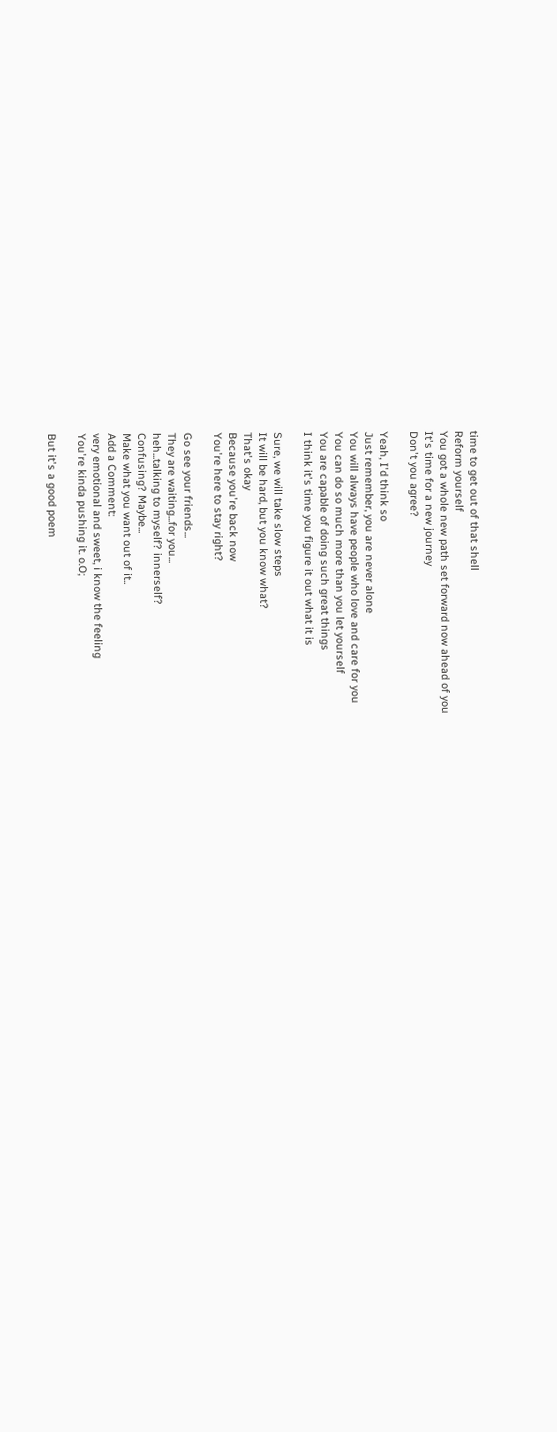time to get out of that shell
Reform yourself
You got a whole new path set forward now ahead of you
It's time for a new journey
Don't you agree?

Yeah, I'd think so
Just remember, you are never alone
You will always have people who love and care for you
You can do so much more than you let yourself
You are capable of doing such great things
I think it's time you figure it out what it is

Sure, we will take slow steps
It will be hard, but you know what?
That's okay
Because you're back now
You're here to stay right?

Go see your friends...
They are waiting...for you...
heh...talking to myself? innerself?
Confusing? Maybe...
Make what you want out of it..
Add a Comment:
very emotional and sweet, i know the feeling
You're kinda pushing it. o.O;

But it's a good poem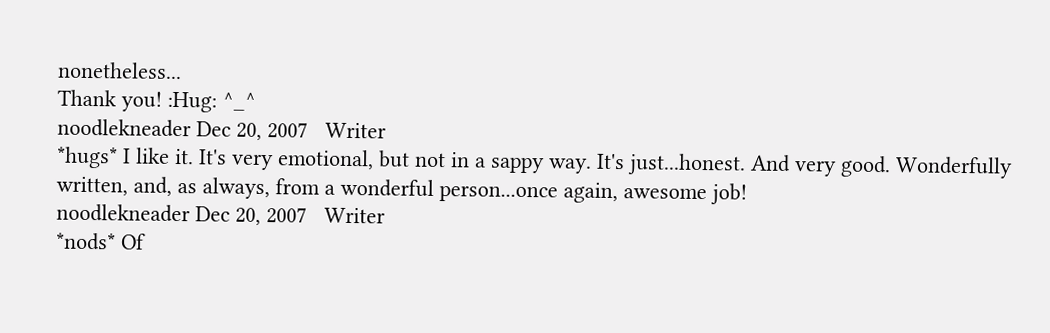nonetheless...
Thank you! :Hug: ^_^
noodlekneader Dec 20, 2007   Writer
*hugs* I like it. It's very emotional, but not in a sappy way. It's just...honest. And very good. Wonderfully written, and, as always, from a wonderful person...once again, awesome job!
noodlekneader Dec 20, 2007   Writer
*nods* Of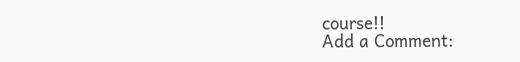course!!
Add a Comment: